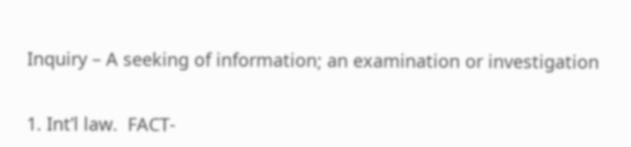Inquiry – A seeking of information; an examination or investigation


1. Int’l law.  FACT-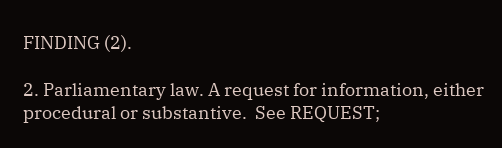FINDING (2).

2. Parliamentary law. A request for information, either procedural or substantive.  See REQUEST;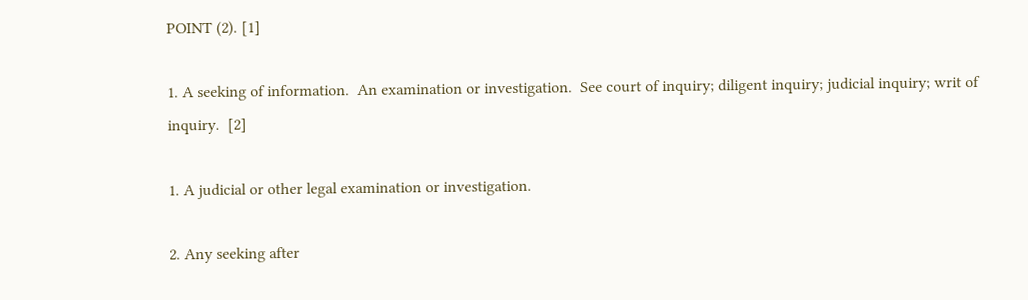POINT (2). [1]

1. A seeking of information.  An examination or investigation.  See court of inquiry; diligent inquiry; judicial inquiry; writ of inquiry.  [2]

1. A judicial or other legal examination or investigation.

2. Any seeking after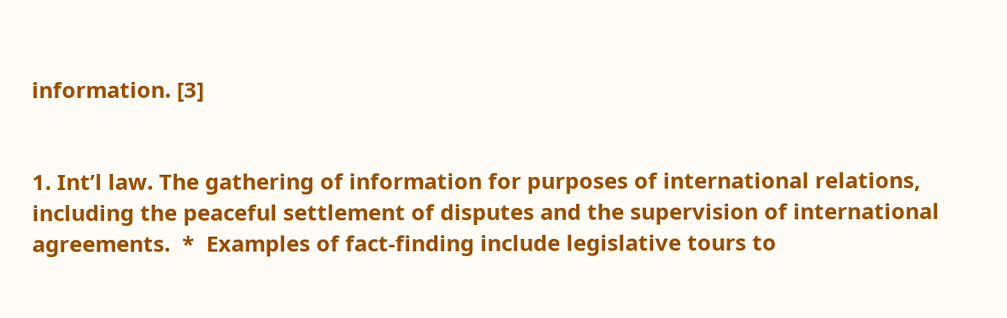information. [3]


1. Int’l law. The gathering of information for purposes of international relations, including the peaceful settlement of disputes and the supervision of international agreements.  *  Examples of fact-finding include legislative tours to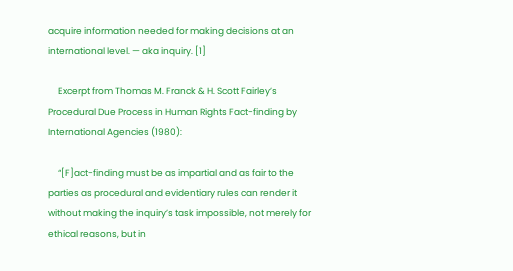acquire information needed for making decisions at an international level. — aka inquiry. [1]

     Excerpt from Thomas M. Franck & H. Scott Fairley’s Procedural Due Process in Human Rights Fact-finding by International Agencies (1980):

     “[F]act-finding must be as impartial and as fair to the parties as procedural and evidentiary rules can render it without making the inquiry’s task impossible, not merely for ethical reasons, but in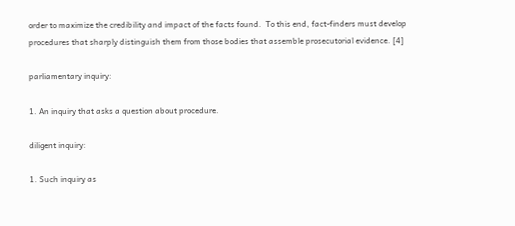order to maximize the credibility and impact of the facts found.  To this end, fact-finders must develop procedures that sharply distinguish them from those bodies that assemble prosecutorial evidence. [4]

parliamentary inquiry:

1. An inquiry that asks a question about procedure.

diligent inquiry:

1. Such inquiry as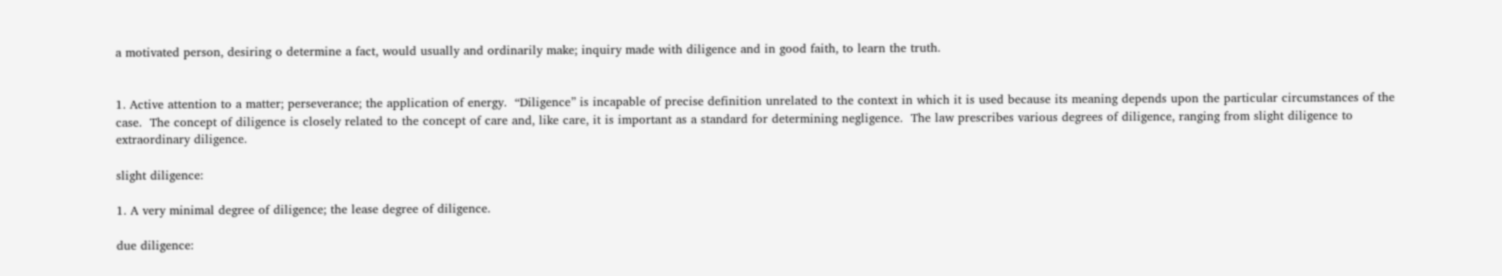a motivated person, desiring o determine a fact, would usually and ordinarily make; inquiry made with diligence and in good faith, to learn the truth.


1. Active attention to a matter; perseverance; the application of energy.  “Diligence” is incapable of precise definition unrelated to the context in which it is used because its meaning depends upon the particular circumstances of the case.  The concept of diligence is closely related to the concept of care and, like care, it is important as a standard for determining negligence.  The law prescribes various degrees of diligence, ranging from slight diligence to extraordinary diligence.

slight diligence:

1. A very minimal degree of diligence; the lease degree of diligence.

due diligence: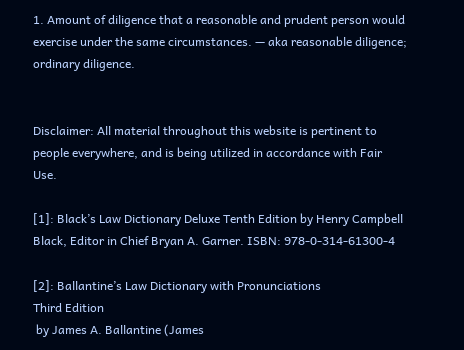1. Amount of diligence that a reasonable and prudent person would exercise under the same circumstances. — aka reasonable diligence; ordinary diligence.


Disclaimer: All material throughout this website is pertinent to people everywhere, and is being utilized in accordance with Fair Use.

[1]: Black’s Law Dictionary Deluxe Tenth Edition by Henry Campbell Black, Editor in Chief Bryan A. Garner. ISBN: 978-0-314-61300-4

[2]: Ballantine’s Law Dictionary with Pronunciations
Third Edition
 by James A. Ballantine (James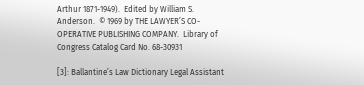Arthur 1871-1949).  Edited by William S. Anderson.  © 1969 by THE LAWYER’S CO-OPERATIVE PUBLISHING COMPANY.  Library of Congress Catalog Card No. 68-30931

[3]: Ballantine’s Law Dictionary Legal Assistant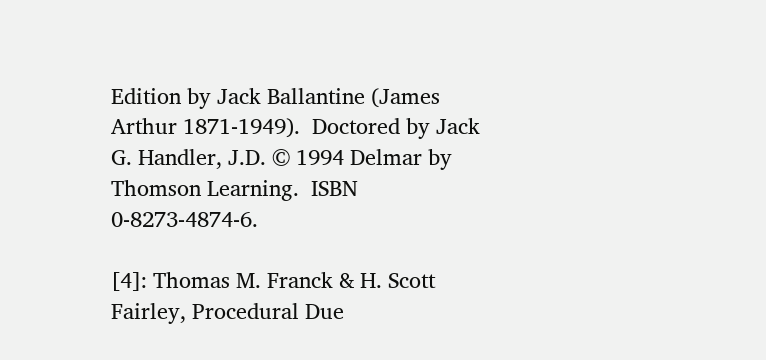Edition by Jack Ballantine (James Arthur 1871-1949).  Doctored by Jack G. Handler, J.D. © 1994 Delmar by Thomson Learning.  ISBN 0-8273-4874-6.

[4]: Thomas M. Franck & H. Scott Fairley, Procedural Due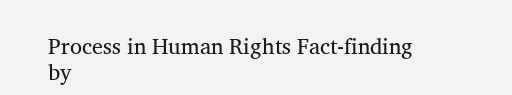Process in Human Rights Fact-finding by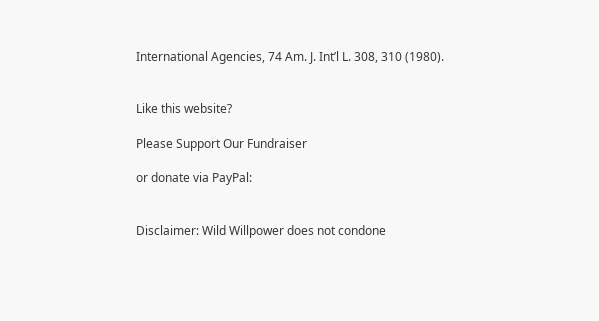International Agencies, 74 Am. J. Int’l L. 308, 310 (1980).


Like this website?

Please Support Our Fundraiser

or donate via PayPal:


Disclaimer: Wild Willpower does not condone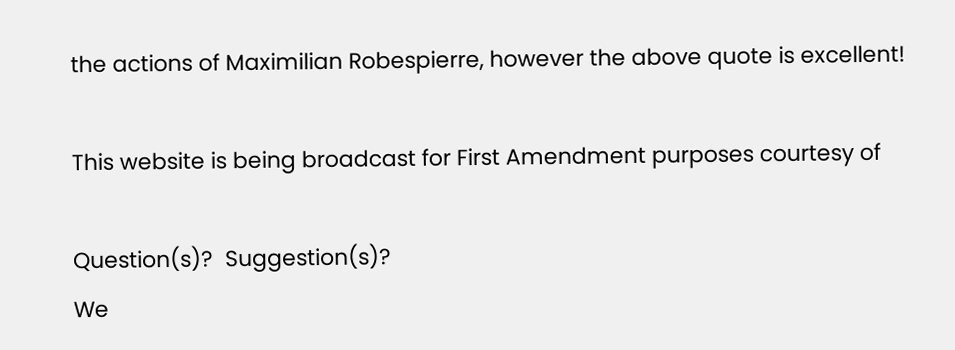the actions of Maximilian Robespierre, however the above quote is excellent!

This website is being broadcast for First Amendment purposes courtesy of

Question(s)?  Suggestion(s)?
We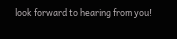look forward to hearing from you!